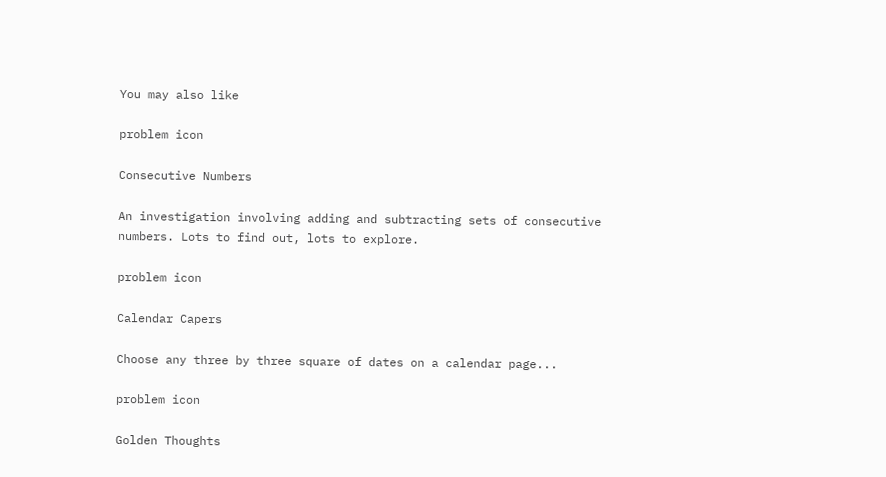You may also like

problem icon

Consecutive Numbers

An investigation involving adding and subtracting sets of consecutive numbers. Lots to find out, lots to explore.

problem icon

Calendar Capers

Choose any three by three square of dates on a calendar page...

problem icon

Golden Thoughts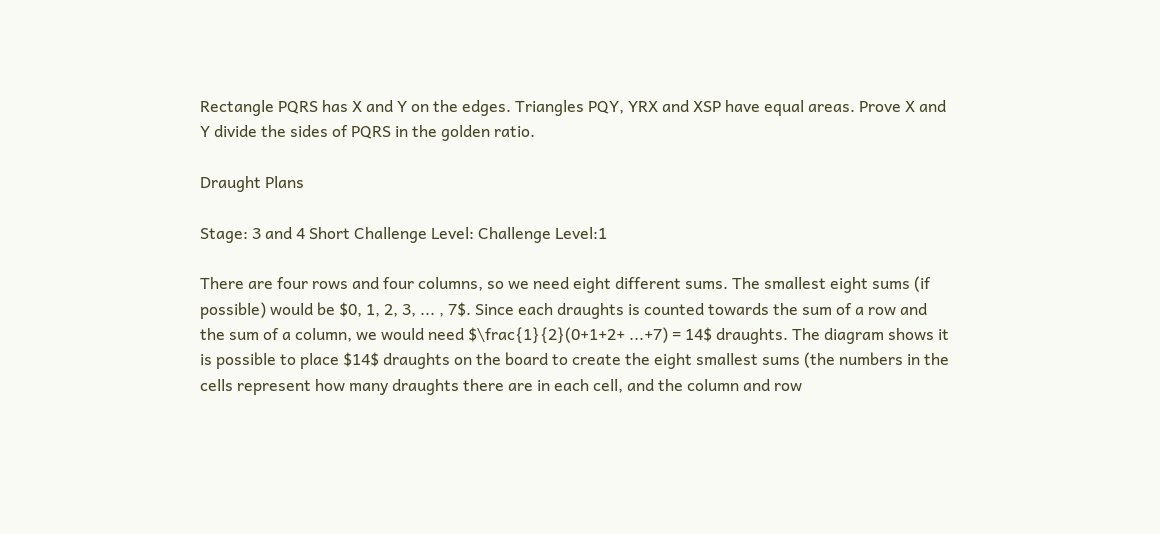Rectangle PQRS has X and Y on the edges. Triangles PQY, YRX and XSP have equal areas. Prove X and Y divide the sides of PQRS in the golden ratio.

Draught Plans

Stage: 3 and 4 Short Challenge Level: Challenge Level:1

There are four rows and four columns, so we need eight different sums. The smallest eight sums (if possible) would be $0, 1, 2, 3, ... , 7$. Since each draughts is counted towards the sum of a row and the sum of a column, we would need $\frac{1}{2}(0+1+2+ ...+7) = 14$ draughts. The diagram shows it is possible to place $14$ draughts on the board to create the eight smallest sums (the numbers in the cells represent how many draughts there are in each cell, and the column and row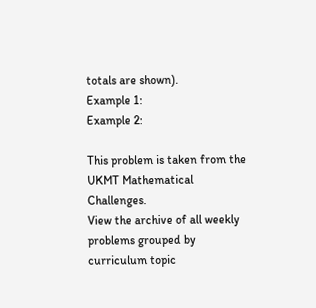totals are shown).
Example 1:
Example 2:

This problem is taken from the UKMT Mathematical Challenges.
View the archive of all weekly problems grouped by curriculum topic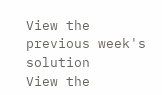View the previous week's solution
View the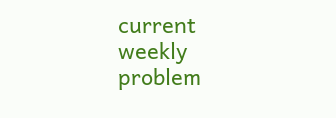current weekly problem